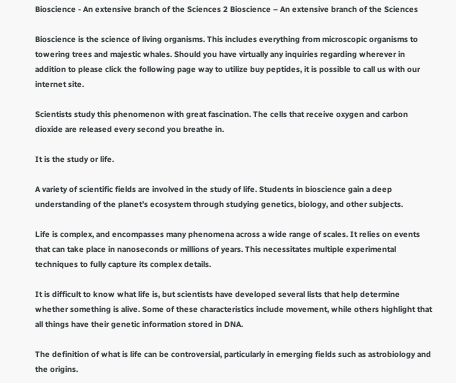Bioscience - An extensive branch of the Sciences 2 Bioscience – An extensive branch of the Sciences

Bioscience is the science of living organisms. This includes everything from microscopic organisms to towering trees and majestic whales. Should you have virtually any inquiries regarding wherever in addition to please click the following page way to utilize buy peptides, it is possible to call us with our internet site.

Scientists study this phenomenon with great fascination. The cells that receive oxygen and carbon dioxide are released every second you breathe in.

It is the study or life.

A variety of scientific fields are involved in the study of life. Students in bioscience gain a deep understanding of the planet’s ecosystem through studying genetics, biology, and other subjects.

Life is complex, and encompasses many phenomena across a wide range of scales. It relies on events that can take place in nanoseconds or millions of years. This necessitates multiple experimental techniques to fully capture its complex details.

It is difficult to know what life is, but scientists have developed several lists that help determine whether something is alive. Some of these characteristics include movement, while others highlight that all things have their genetic information stored in DNA.

The definition of what is life can be controversial, particularly in emerging fields such as astrobiology and the origins.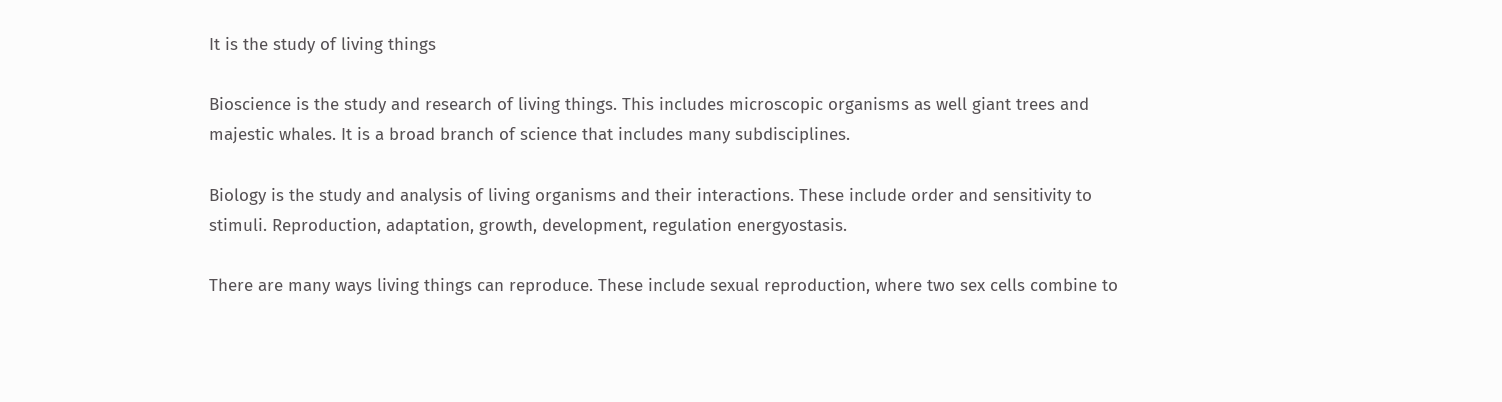It is the study of living things

Bioscience is the study and research of living things. This includes microscopic organisms as well giant trees and majestic whales. It is a broad branch of science that includes many subdisciplines.

Biology is the study and analysis of living organisms and their interactions. These include order and sensitivity to stimuli. Reproduction, adaptation, growth, development, regulation energyostasis.

There are many ways living things can reproduce. These include sexual reproduction, where two sex cells combine to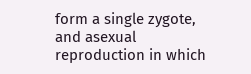form a single zygote, and asexual reproduction in which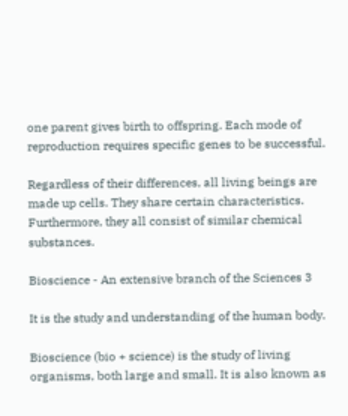one parent gives birth to offspring. Each mode of reproduction requires specific genes to be successful.

Regardless of their differences, all living beings are made up cells. They share certain characteristics. Furthermore, they all consist of similar chemical substances.

Bioscience - An extensive branch of the Sciences 3

It is the study and understanding of the human body.

Bioscience (bio + science) is the study of living organisms, both large and small. It is also known as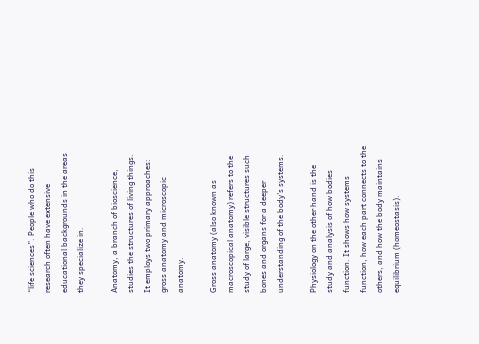“life sciences”. People who do this research often have extensive educational backgrounds in the areas they specialize in.

Anatomy, a branch of bioscience, studies the structures of living things. It employs two primary approaches: gross anatomy and microscopic anatomy.

Gross anatomy (also known as macroscopical anatomy) refers to the study of large, visible structures such bones and organs for a deeper understanding of the body’s systems.

Physiology on the other hand is the study and analysis of how bodies function. It shows how systems function, how each part connects to the others, and how the body maintains equilibrium (homeostasis).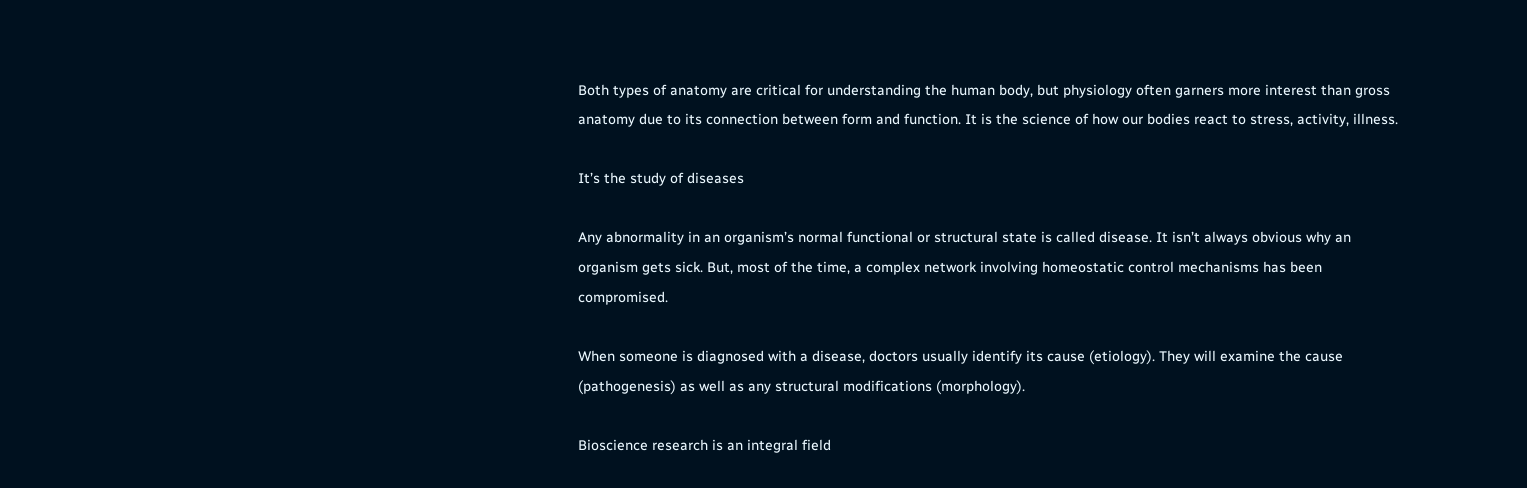Both types of anatomy are critical for understanding the human body, but physiology often garners more interest than gross anatomy due to its connection between form and function. It is the science of how our bodies react to stress, activity, illness.

It’s the study of diseases

Any abnormality in an organism’s normal functional or structural state is called disease. It isn’t always obvious why an organism gets sick. But, most of the time, a complex network involving homeostatic control mechanisms has been compromised.

When someone is diagnosed with a disease, doctors usually identify its cause (etiology). They will examine the cause (pathogenesis) as well as any structural modifications (morphology).

Bioscience research is an integral field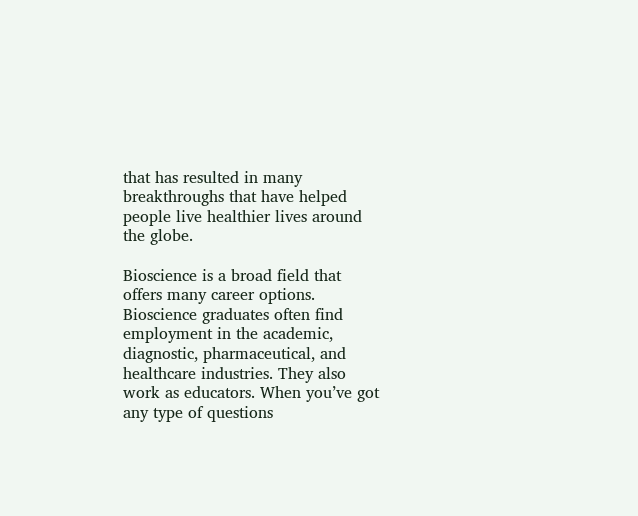that has resulted in many breakthroughs that have helped people live healthier lives around the globe.

Bioscience is a broad field that offers many career options. Bioscience graduates often find employment in the academic, diagnostic, pharmaceutical, and healthcare industries. They also work as educators. When you’ve got any type of questions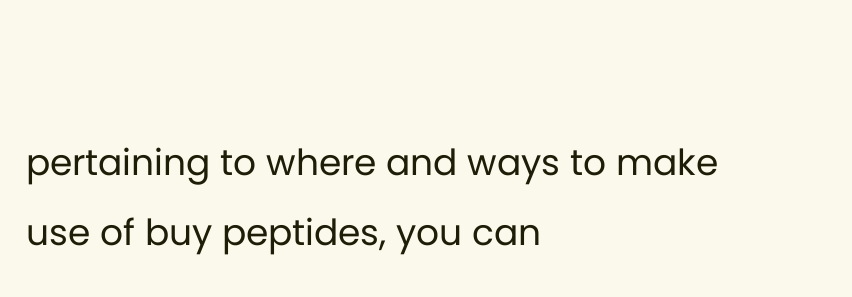pertaining to where and ways to make use of buy peptides, you can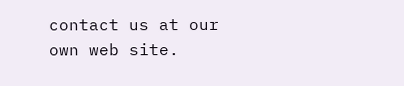contact us at our own web site.